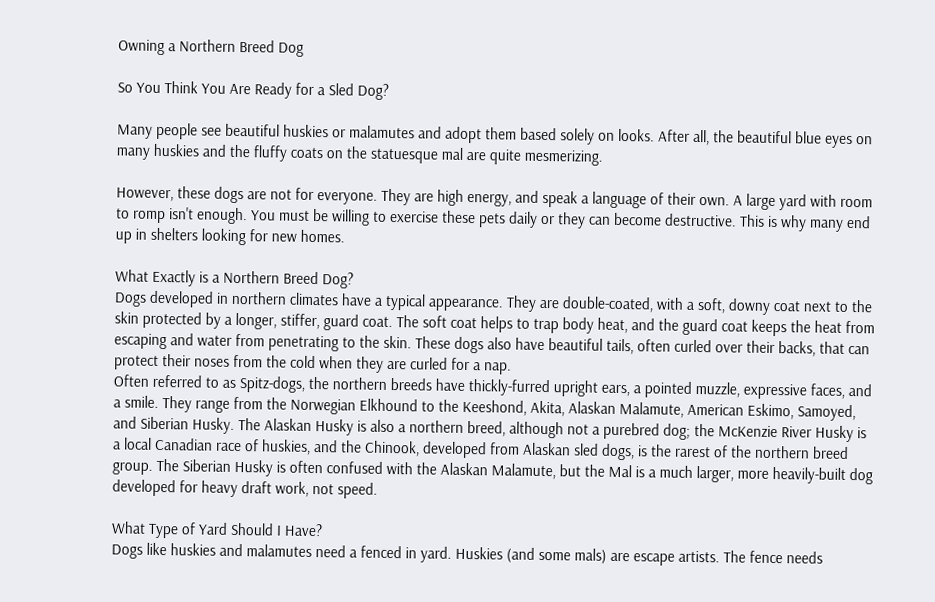Owning a Northern Breed Dog

So You Think You Are Ready for a Sled Dog?

Many people see beautiful huskies or malamutes and adopt them based solely on looks. After all, the beautiful blue eyes on many huskies and the fluffy coats on the statuesque mal are quite mesmerizing.

However, these dogs are not for everyone. They are high energy, and speak a language of their own. A large yard with room to romp isn't enough. You must be willing to exercise these pets daily or they can become destructive. This is why many end up in shelters looking for new homes.

What Exactly is a Northern Breed Dog?
Dogs developed in northern climates have a typical appearance. They are double-coated, with a soft, downy coat next to the skin protected by a longer, stiffer, guard coat. The soft coat helps to trap body heat, and the guard coat keeps the heat from escaping and water from penetrating to the skin. These dogs also have beautiful tails, often curled over their backs, that can protect their noses from the cold when they are curled for a nap.
Often referred to as Spitz-dogs, the northern breeds have thickly-furred upright ears, a pointed muzzle, expressive faces, and a smile. They range from the Norwegian Elkhound to the Keeshond, Akita, Alaskan Malamute, American Eskimo, Samoyed, and Siberian Husky. The Alaskan Husky is also a northern breed, although not a purebred dog; the McKenzie River Husky is a local Canadian race of huskies, and the Chinook, developed from Alaskan sled dogs, is the rarest of the northern breed group. The Siberian Husky is often confused with the Alaskan Malamute, but the Mal is a much larger, more heavily-built dog developed for heavy draft work, not speed.

What Type of Yard Should I Have?
Dogs like huskies and malamutes need a fenced in yard. Huskies (and some mals) are escape artists. The fence needs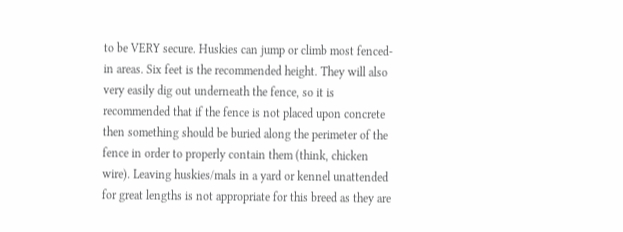to be VERY secure. Huskies can jump or climb most fenced-in areas. Six feet is the recommended height. They will also very easily dig out underneath the fence, so it is recommended that if the fence is not placed upon concrete then something should be buried along the perimeter of the fence in order to properly contain them (think, chicken wire). Leaving huskies/mals in a yard or kennel unattended for great lengths is not appropriate for this breed as they are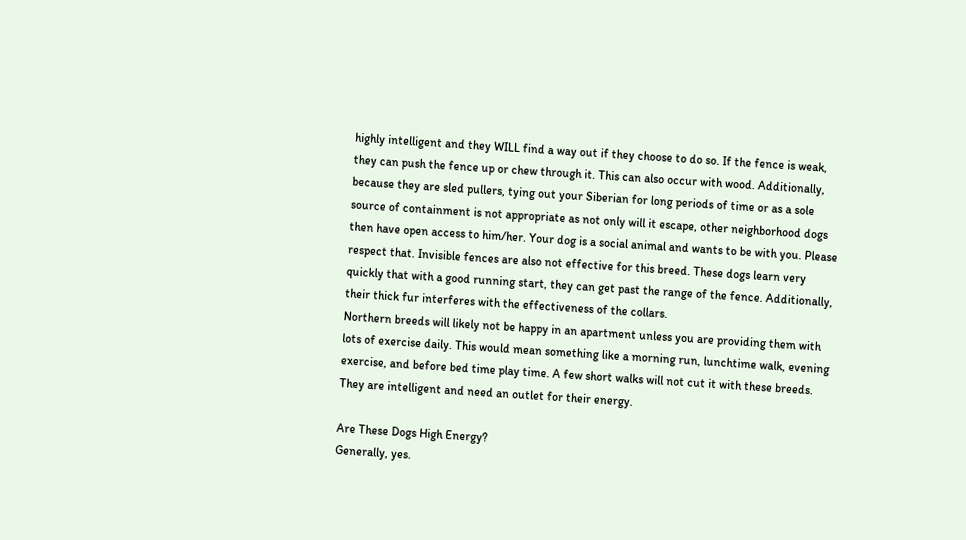highly intelligent and they WILL find a way out if they choose to do so. If the fence is weak, they can push the fence up or chew through it. This can also occur with wood. Additionally, because they are sled pullers, tying out your Siberian for long periods of time or as a sole source of containment is not appropriate as not only will it escape, other neighborhood dogs then have open access to him/her. Your dog is a social animal and wants to be with you. Please respect that. Invisible fences are also not effective for this breed. These dogs learn very quickly that with a good running start, they can get past the range of the fence. Additionally, their thick fur interferes with the effectiveness of the collars.
Northern breeds will likely not be happy in an apartment unless you are providing them with lots of exercise daily. This would mean something like a morning run, lunchtime walk, evening exercise, and before bed time play time. A few short walks will not cut it with these breeds. They are intelligent and need an outlet for their energy.

Are These Dogs High Energy?
Generally, yes.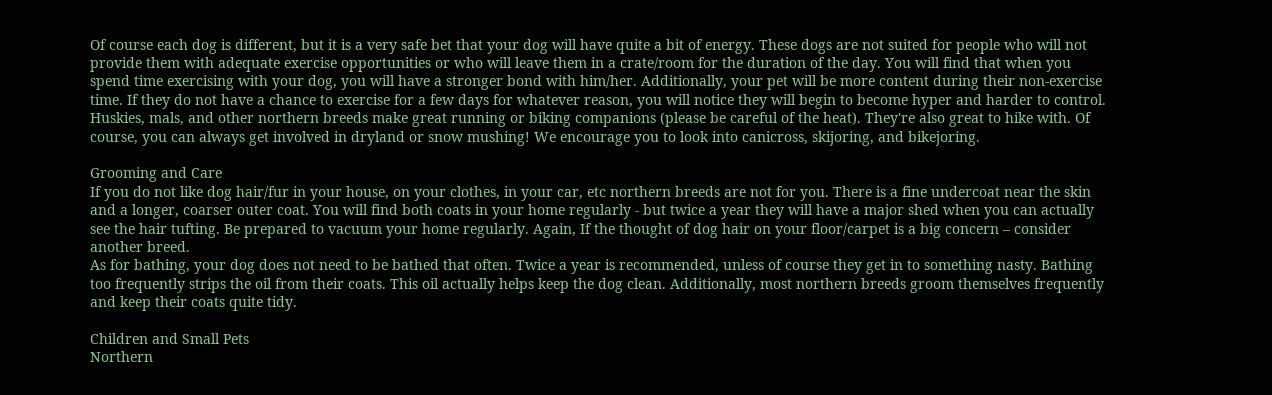Of course each dog is different, but it is a very safe bet that your dog will have quite a bit of energy. These dogs are not suited for people who will not provide them with adequate exercise opportunities or who will leave them in a crate/room for the duration of the day. You will find that when you spend time exercising with your dog, you will have a stronger bond with him/her. Additionally, your pet will be more content during their non-exercise time. If they do not have a chance to exercise for a few days for whatever reason, you will notice they will begin to become hyper and harder to control. Huskies, mals, and other northern breeds make great running or biking companions (please be careful of the heat). They're also great to hike with. Of course, you can always get involved in dryland or snow mushing! We encourage you to look into canicross, skijoring, and bikejoring.

Grooming and Care
If you do not like dog hair/fur in your house, on your clothes, in your car, etc northern breeds are not for you. There is a fine undercoat near the skin and a longer, coarser outer coat. You will find both coats in your home regularly - but twice a year they will have a major shed when you can actually see the hair tufting. Be prepared to vacuum your home regularly. Again, If the thought of dog hair on your floor/carpet is a big concern – consider another breed.
As for bathing, your dog does not need to be bathed that often. Twice a year is recommended, unless of course they get in to something nasty. Bathing too frequently strips the oil from their coats. This oil actually helps keep the dog clean. Additionally, most northern breeds groom themselves frequently and keep their coats quite tidy.

Children and Small Pets
Northern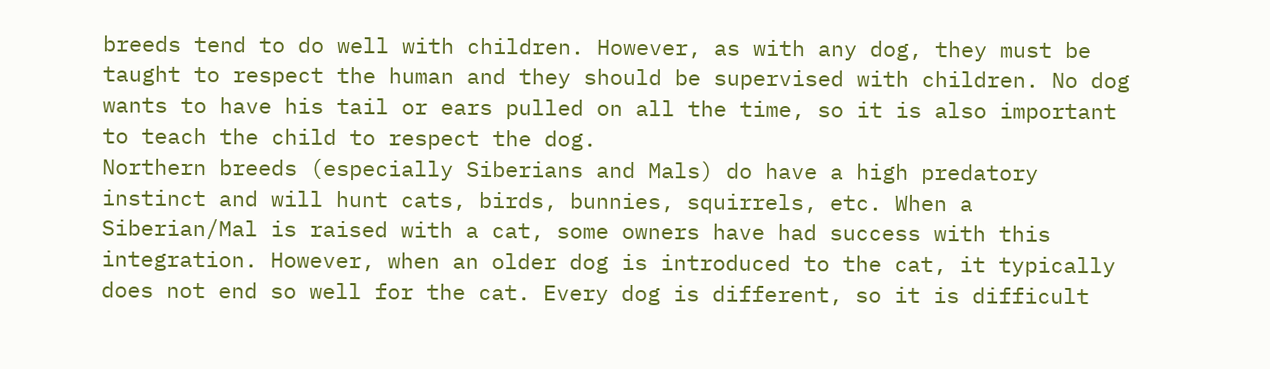breeds tend to do well with children. However, as with any dog, they must be taught to respect the human and they should be supervised with children. No dog wants to have his tail or ears pulled on all the time, so it is also important to teach the child to respect the dog.
Northern breeds (especially Siberians and Mals) do have a high predatory instinct and will hunt cats, birds, bunnies, squirrels, etc. When a Siberian/Mal is raised with a cat, some owners have had success with this integration. However, when an older dog is introduced to the cat, it typically does not end so well for the cat. Every dog is different, so it is difficult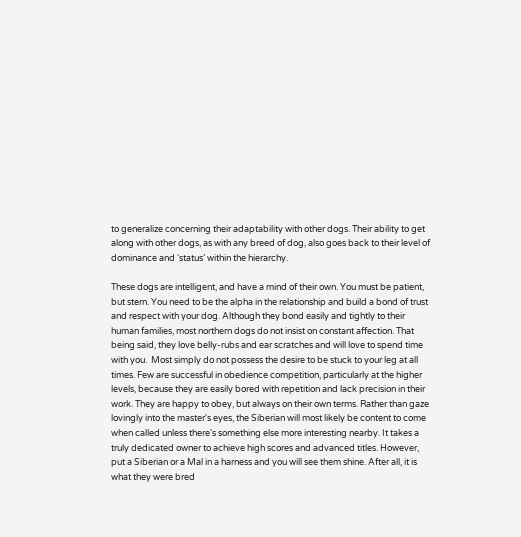to generalize concerning their adaptability with other dogs. Their ability to get along with other dogs, as with any breed of dog, also goes back to their level of dominance and ‘status’ within the hierarchy.

These dogs are intelligent, and have a mind of their own. You must be patient, but stern. You need to be the alpha in the relationship and build a bond of trust and respect with your dog. Although they bond easily and tightly to their human families, most northern dogs do not insist on constant affection. That being said, they love belly-rubs and ear scratches and will love to spend time with you.  Most simply do not possess the desire to be stuck to your leg at all times. Few are successful in obedience competition, particularly at the higher levels, because they are easily bored with repetition and lack precision in their work. They are happy to obey, but always on their own terms. Rather than gaze lovingly into the master's eyes, the Siberian will most likely be content to come when called unless there's something else more interesting nearby. It takes a truly dedicated owner to achieve high scores and advanced titles. However, put a Siberian or a Mal in a harness and you will see them shine. After all, it is what they were bred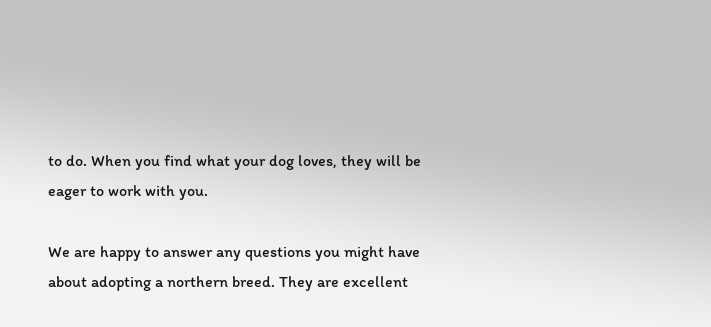to do. When you find what your dog loves, they will be eager to work with you.

We are happy to answer any questions you might have about adopting a northern breed. They are excellent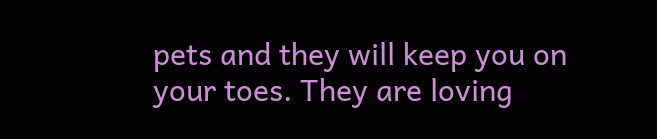pets and they will keep you on your toes. They are loving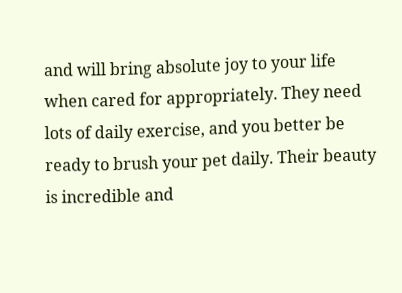and will bring absolute joy to your life when cared for appropriately. They need lots of daily exercise, and you better be ready to brush your pet daily. Their beauty is incredible and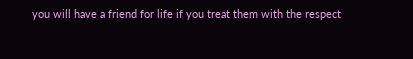you will have a friend for life if you treat them with the respect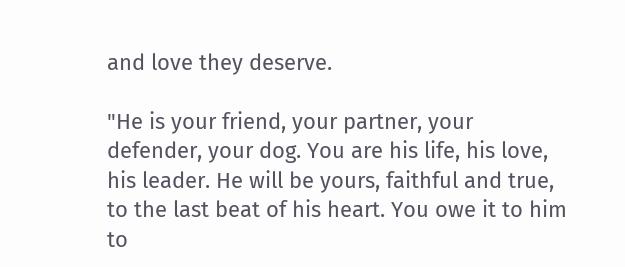and love they deserve.

"He is your friend, your partner, your defender, your dog. You are his life, his love, his leader. He will be yours, faithful and true, to the last beat of his heart. You owe it to him to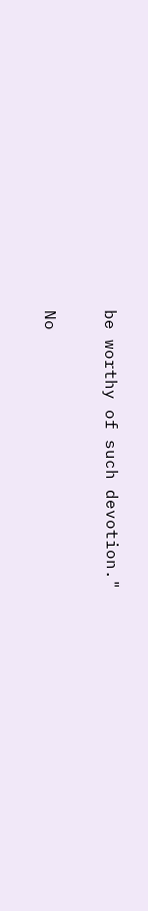be worthy of such devotion."

No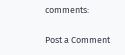comments:

Post a Comment